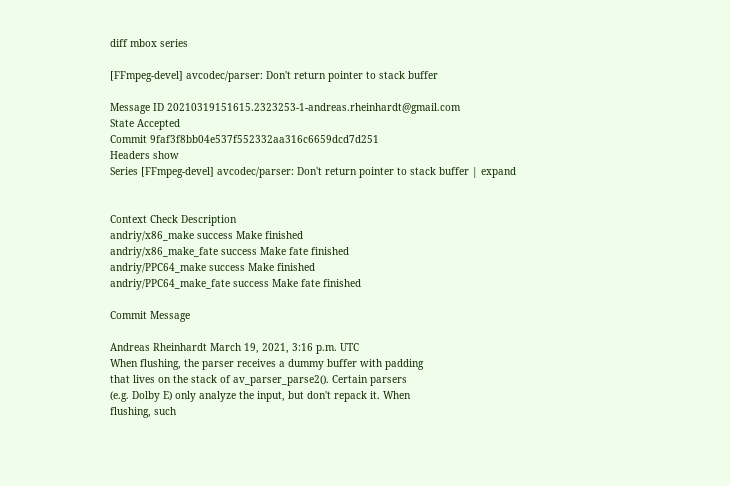diff mbox series

[FFmpeg-devel] avcodec/parser: Don't return pointer to stack buffer

Message ID 20210319151615.2323253-1-andreas.rheinhardt@gmail.com
State Accepted
Commit 9faf3f8bb04e537f552332aa316c6659dcd7d251
Headers show
Series [FFmpeg-devel] avcodec/parser: Don't return pointer to stack buffer | expand


Context Check Description
andriy/x86_make success Make finished
andriy/x86_make_fate success Make fate finished
andriy/PPC64_make success Make finished
andriy/PPC64_make_fate success Make fate finished

Commit Message

Andreas Rheinhardt March 19, 2021, 3:16 p.m. UTC
When flushing, the parser receives a dummy buffer with padding
that lives on the stack of av_parser_parse2(). Certain parsers
(e.g. Dolby E) only analyze the input, but don't repack it. When
flushing, such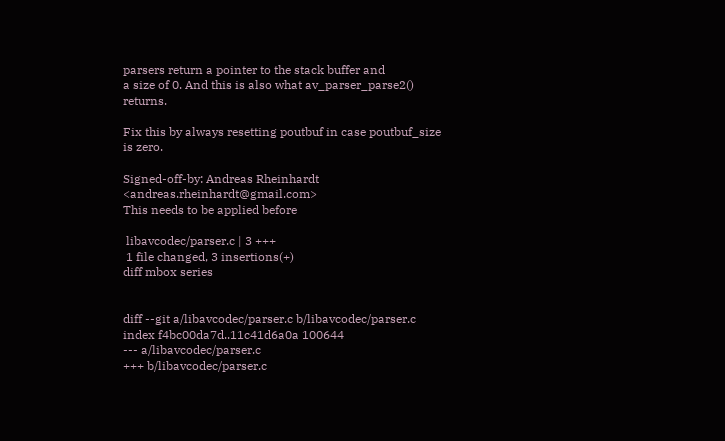parsers return a pointer to the stack buffer and
a size of 0. And this is also what av_parser_parse2() returns.

Fix this by always resetting poutbuf in case poutbuf_size is zero.

Signed-off-by: Andreas Rheinhardt <andreas.rheinhardt@gmail.com>
This needs to be applied before

 libavcodec/parser.c | 3 +++
 1 file changed, 3 insertions(+)
diff mbox series


diff --git a/libavcodec/parser.c b/libavcodec/parser.c
index f4bc00da7d..11c41d6a0a 100644
--- a/libavcodec/parser.c
+++ b/libavcodec/parser.c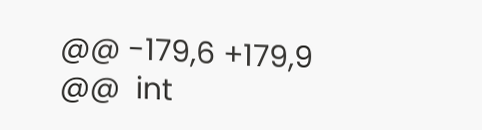@@ -179,6 +179,9 @@  int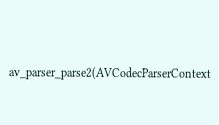av_parser_parse2(AVCodecParserContext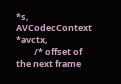*s, AVCodecContext *avctx,
         /* offset of the next frame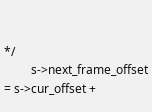*/
         s->next_frame_offset = s->cur_offset +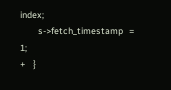index;
         s->fetch_timestamp   = 1;
+    }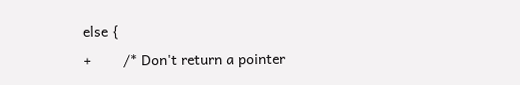else {
+        /* Don't return a pointer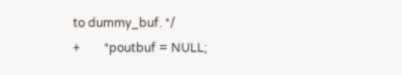to dummy_buf. */
+        *poutbuf = NULL;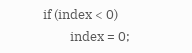if (index < 0)
         index = 0;